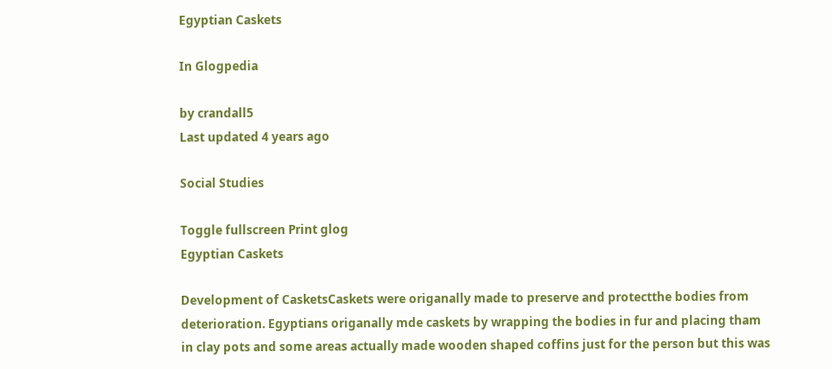Egyptian Caskets

In Glogpedia

by crandall5
Last updated 4 years ago

Social Studies

Toggle fullscreen Print glog
Egyptian Caskets

Development of CasketsCaskets were origanally made to preserve and protectthe bodies from deterioration. Egyptians origanally mde caskets by wrapping the bodies in fur and placing tham in clay pots and some areas actually made wooden shaped coffins just for the person but this was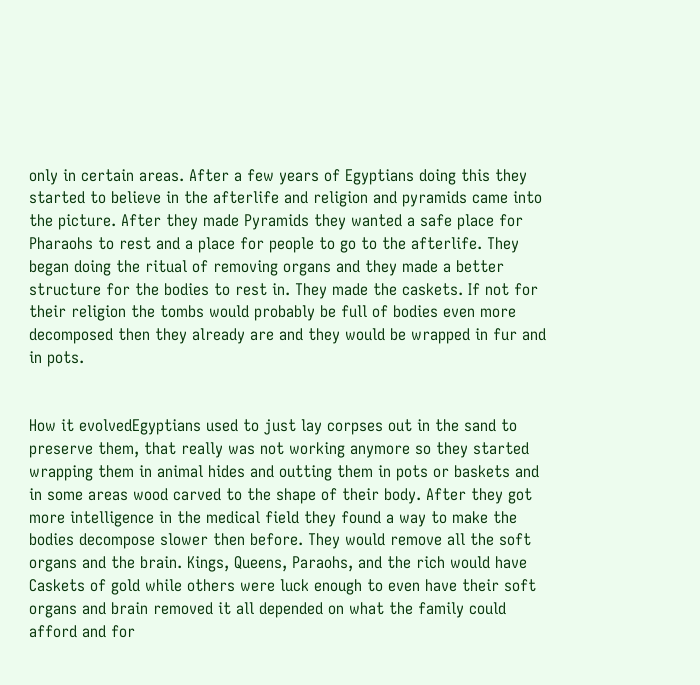only in certain areas. After a few years of Egyptians doing this they started to believe in the afterlife and religion and pyramids came into the picture. After they made Pyramids they wanted a safe place for Pharaohs to rest and a place for people to go to the afterlife. They began doing the ritual of removing organs and they made a better structure for the bodies to rest in. They made the caskets. If not for their religion the tombs would probably be full of bodies even more decomposed then they already are and they would be wrapped in fur and in pots.


How it evolvedEgyptians used to just lay corpses out in the sand to preserve them, that really was not working anymore so they started wrapping them in animal hides and outting them in pots or baskets and in some areas wood carved to the shape of their body. After they got more intelligence in the medical field they found a way to make the bodies decompose slower then before. They would remove all the soft organs and the brain. Kings, Queens, Paraohs, and the rich would have Caskets of gold while others were luck enough to even have their soft organs and brain removed it all depended on what the family could afford and for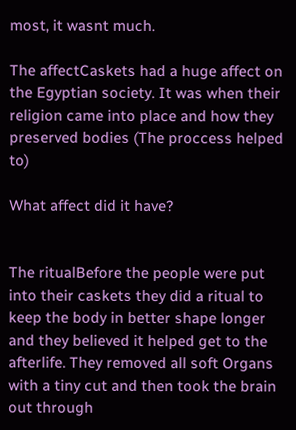most, it wasnt much.

The affectCaskets had a huge affect on the Egyptian society. It was when their religion came into place and how they preserved bodies (The proccess helped to)

What affect did it have?


The ritualBefore the people were put into their caskets they did a ritual to keep the body in better shape longer and they believed it helped get to the afterlife. They removed all soft Organs with a tiny cut and then took the brain out through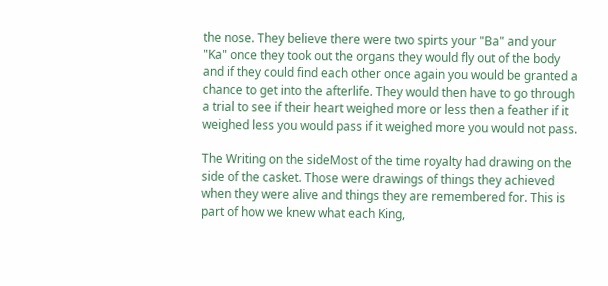the nose. They believe there were two spirts your "Ba" and your "Ka" once they took out the organs they would fly out of the body and if they could find each other once again you would be granted a chance to get into the afterlife. They would then have to go through a trial to see if their heart weighed more or less then a feather if it weighed less you would pass if it weighed more you would not pass.

The Writing on the sideMost of the time royalty had drawing on the side of the casket. Those were drawings of things they achieved when they were alive and things they are remembered for. This is part of how we knew what each King,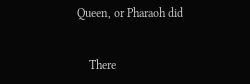Queen, or Pharaoh did


    There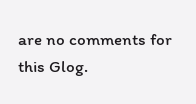are no comments for this Glog.